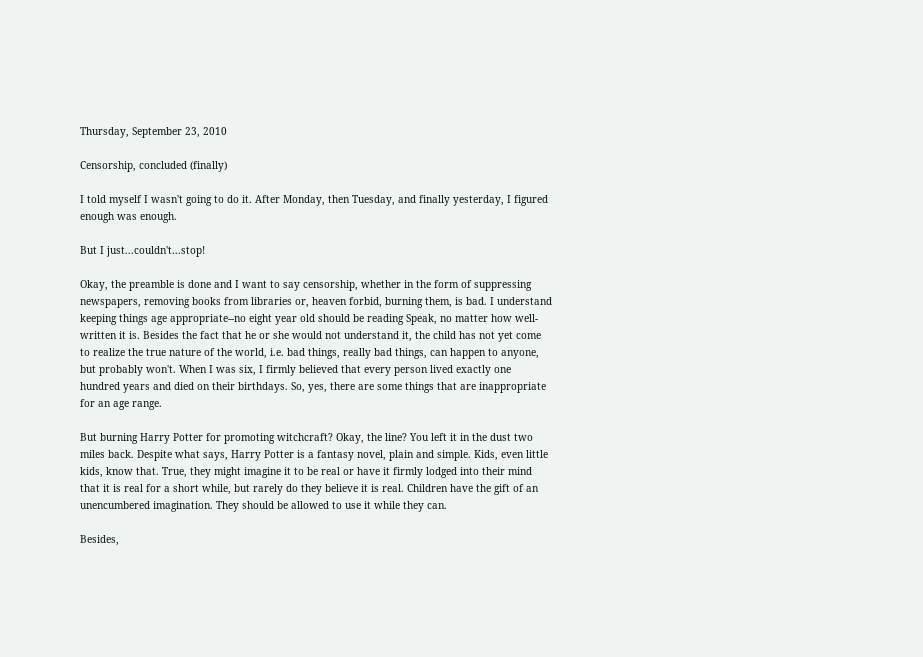Thursday, September 23, 2010

Censorship, concluded (finally)

I told myself I wasn't going to do it. After Monday, then Tuesday, and finally yesterday, I figured enough was enough.

But I just...couldn't...stop!

Okay, the preamble is done and I want to say censorship, whether in the form of suppressing newspapers, removing books from libraries or, heaven forbid, burning them, is bad. I understand keeping things age appropriate--no eight year old should be reading Speak, no matter how well-written it is. Besides the fact that he or she would not understand it, the child has not yet come to realize the true nature of the world, i.e. bad things, really bad things, can happen to anyone, but probably won't. When I was six, I firmly believed that every person lived exactly one hundred years and died on their birthdays. So, yes, there are some things that are inappropriate for an age range.

But burning Harry Potter for promoting witchcraft? Okay, the line? You left it in the dust two miles back. Despite what says, Harry Potter is a fantasy novel, plain and simple. Kids, even little kids, know that. True, they might imagine it to be real or have it firmly lodged into their mind that it is real for a short while, but rarely do they believe it is real. Children have the gift of an unencumbered imagination. They should be allowed to use it while they can.

Besides,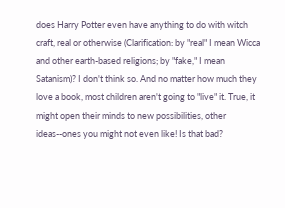does Harry Potter even have anything to do with witch craft, real or otherwise (Clarification: by "real" I mean Wicca and other earth-based religions; by "fake," I mean Satanism)? I don't think so. And no matter how much they love a book, most children aren't going to "live" it. True, it might open their minds to new possibilities, other ideas--ones you might not even like! Is that bad?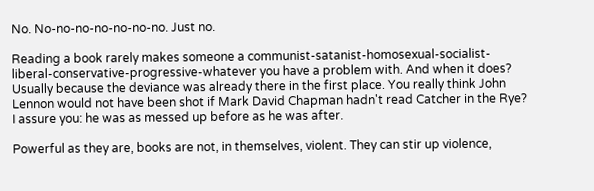No. No-no-no-no-no-no-no. Just no.

Reading a book rarely makes someone a communist-satanist-homosexual-socialist-liberal-conservative-progressive-whatever you have a problem with. And when it does? Usually because the deviance was already there in the first place. You really think John Lennon would not have been shot if Mark David Chapman hadn't read Catcher in the Rye? I assure you: he was as messed up before as he was after.

Powerful as they are, books are not, in themselves, violent. They can stir up violence,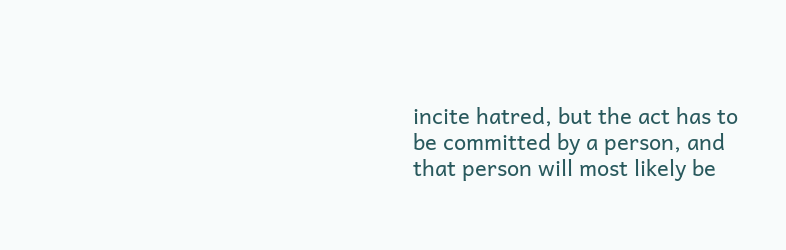incite hatred, but the act has to be committed by a person, and that person will most likely be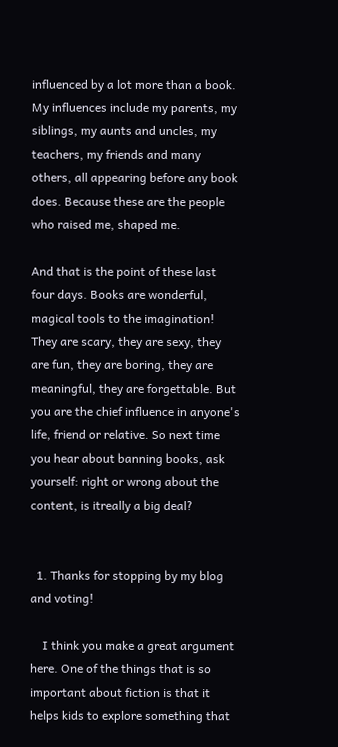influenced by a lot more than a book. My influences include my parents, my siblings, my aunts and uncles, my teachers, my friends and many others, all appearing before any book does. Because these are the people who raised me, shaped me.

And that is the point of these last four days. Books are wonderful, magical tools to the imagination! They are scary, they are sexy, they are fun, they are boring, they are meaningful, they are forgettable. But you are the chief influence in anyone's life, friend or relative. So next time you hear about banning books, ask yourself: right or wrong about the content, is itreally a big deal?


  1. Thanks for stopping by my blog and voting!

    I think you make a great argument here. One of the things that is so important about fiction is that it helps kids to explore something that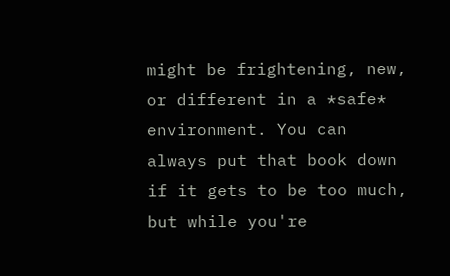might be frightening, new, or different in a *safe* environment. You can always put that book down if it gets to be too much, but while you're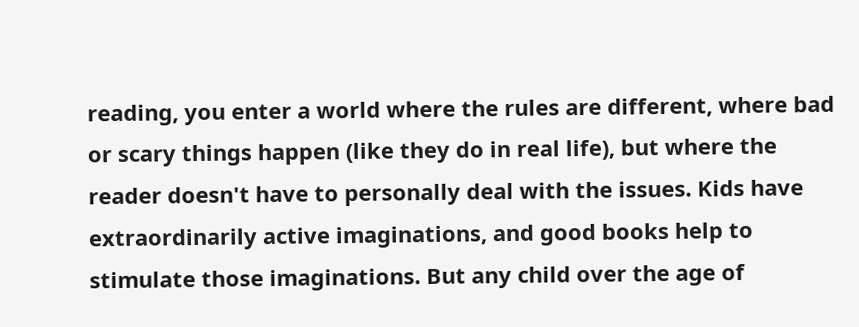reading, you enter a world where the rules are different, where bad or scary things happen (like they do in real life), but where the reader doesn't have to personally deal with the issues. Kids have extraordinarily active imaginations, and good books help to stimulate those imaginations. But any child over the age of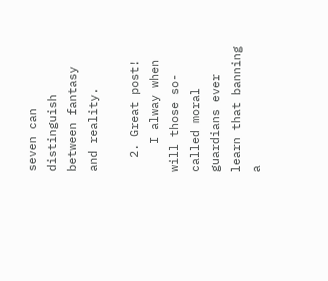seven can distinguish between fantasy and reality.

  2. Great post!
    I alway when will those so-called moral guardians ever learn that banning a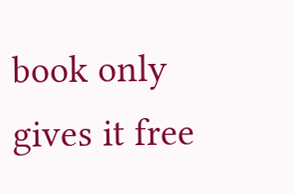book only gives it free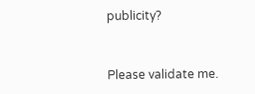publicity?


Please validate me.